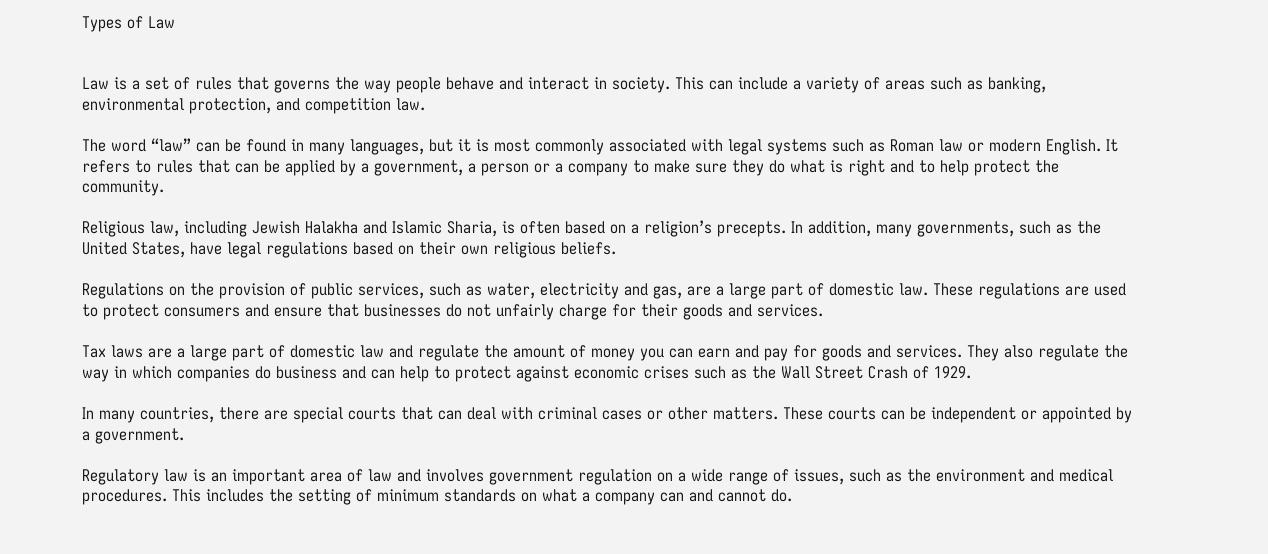Types of Law


Law is a set of rules that governs the way people behave and interact in society. This can include a variety of areas such as banking, environmental protection, and competition law.

The word “law” can be found in many languages, but it is most commonly associated with legal systems such as Roman law or modern English. It refers to rules that can be applied by a government, a person or a company to make sure they do what is right and to help protect the community.

Religious law, including Jewish Halakha and Islamic Sharia, is often based on a religion’s precepts. In addition, many governments, such as the United States, have legal regulations based on their own religious beliefs.

Regulations on the provision of public services, such as water, electricity and gas, are a large part of domestic law. These regulations are used to protect consumers and ensure that businesses do not unfairly charge for their goods and services.

Tax laws are a large part of domestic law and regulate the amount of money you can earn and pay for goods and services. They also regulate the way in which companies do business and can help to protect against economic crises such as the Wall Street Crash of 1929.

In many countries, there are special courts that can deal with criminal cases or other matters. These courts can be independent or appointed by a government.

Regulatory law is an important area of law and involves government regulation on a wide range of issues, such as the environment and medical procedures. This includes the setting of minimum standards on what a company can and cannot do.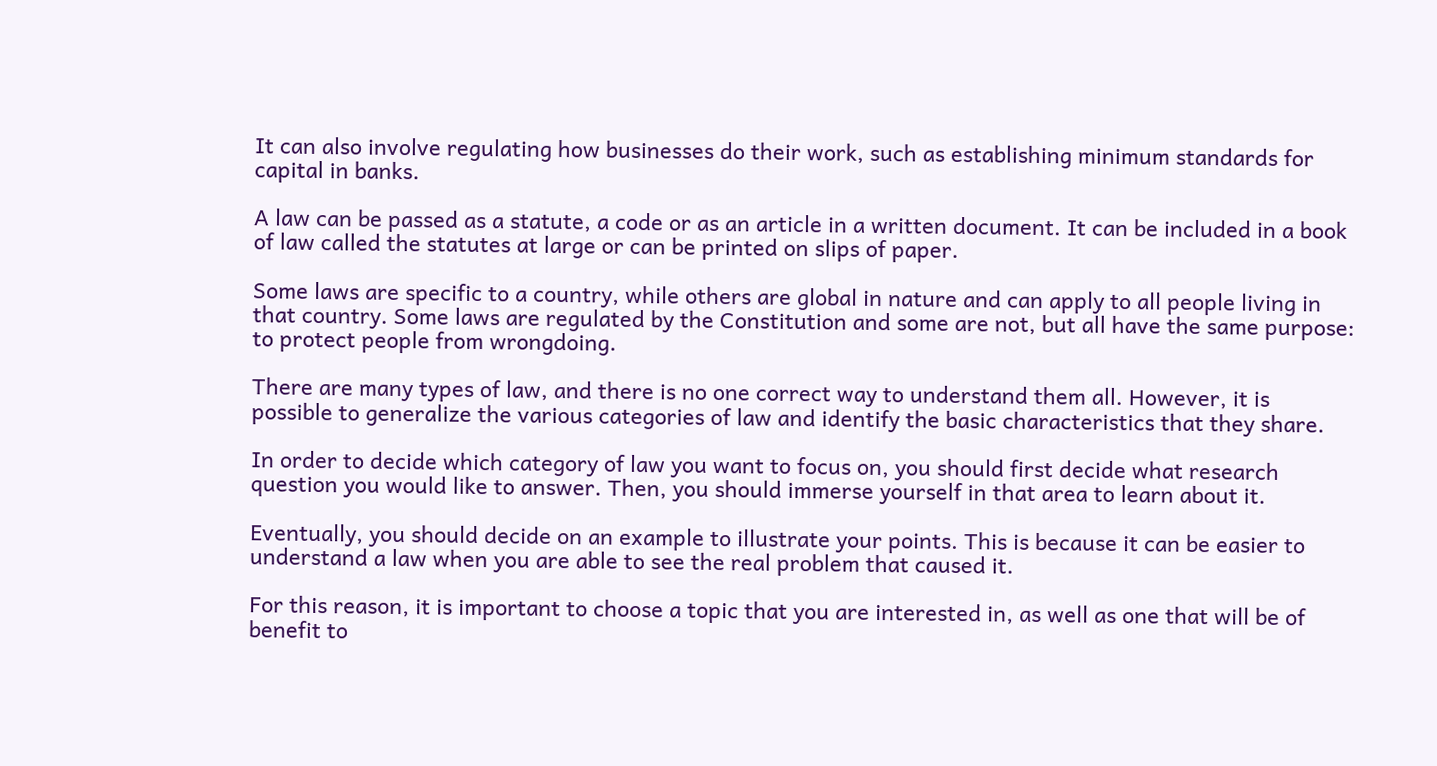It can also involve regulating how businesses do their work, such as establishing minimum standards for capital in banks.

A law can be passed as a statute, a code or as an article in a written document. It can be included in a book of law called the statutes at large or can be printed on slips of paper.

Some laws are specific to a country, while others are global in nature and can apply to all people living in that country. Some laws are regulated by the Constitution and some are not, but all have the same purpose: to protect people from wrongdoing.

There are many types of law, and there is no one correct way to understand them all. However, it is possible to generalize the various categories of law and identify the basic characteristics that they share.

In order to decide which category of law you want to focus on, you should first decide what research question you would like to answer. Then, you should immerse yourself in that area to learn about it.

Eventually, you should decide on an example to illustrate your points. This is because it can be easier to understand a law when you are able to see the real problem that caused it.

For this reason, it is important to choose a topic that you are interested in, as well as one that will be of benefit to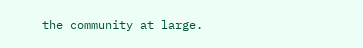the community at large.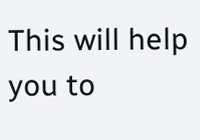This will help you to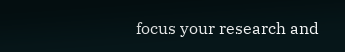focus your research and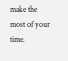make the most of your time.